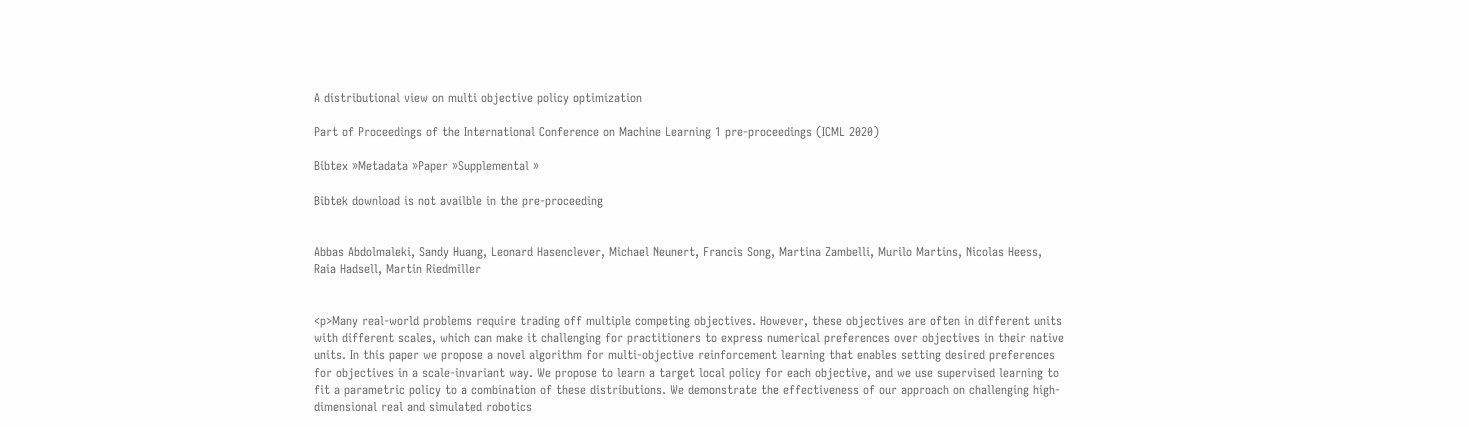A distributional view on multi objective policy optimization

Part of Proceedings of the International Conference on Machine Learning 1 pre-proceedings (ICML 2020)

Bibtex »Metadata »Paper »Supplemental »

Bibtek download is not availble in the pre-proceeding


Abbas Abdolmaleki, Sandy Huang, Leonard Hasenclever, Michael Neunert, Francis Song, Martina Zambelli, Murilo Martins, Nicolas Heess, Raia Hadsell, Martin Riedmiller


<p>Many real-world problems require trading off multiple competing objectives. However, these objectives are often in different units with different scales, which can make it challenging for practitioners to express numerical preferences over objectives in their native units. In this paper we propose a novel algorithm for multi-objective reinforcement learning that enables setting desired preferences for objectives in a scale-invariant way. We propose to learn a target local policy for each objective, and we use supervised learning to fit a parametric policy to a combination of these distributions. We demonstrate the effectiveness of our approach on challenging high-dimensional real and simulated robotics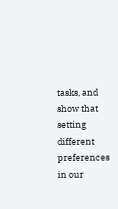tasks, and show that setting different preferences in our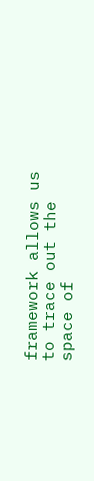framework allows us to trace out the space of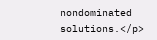nondominated solutions.</p>